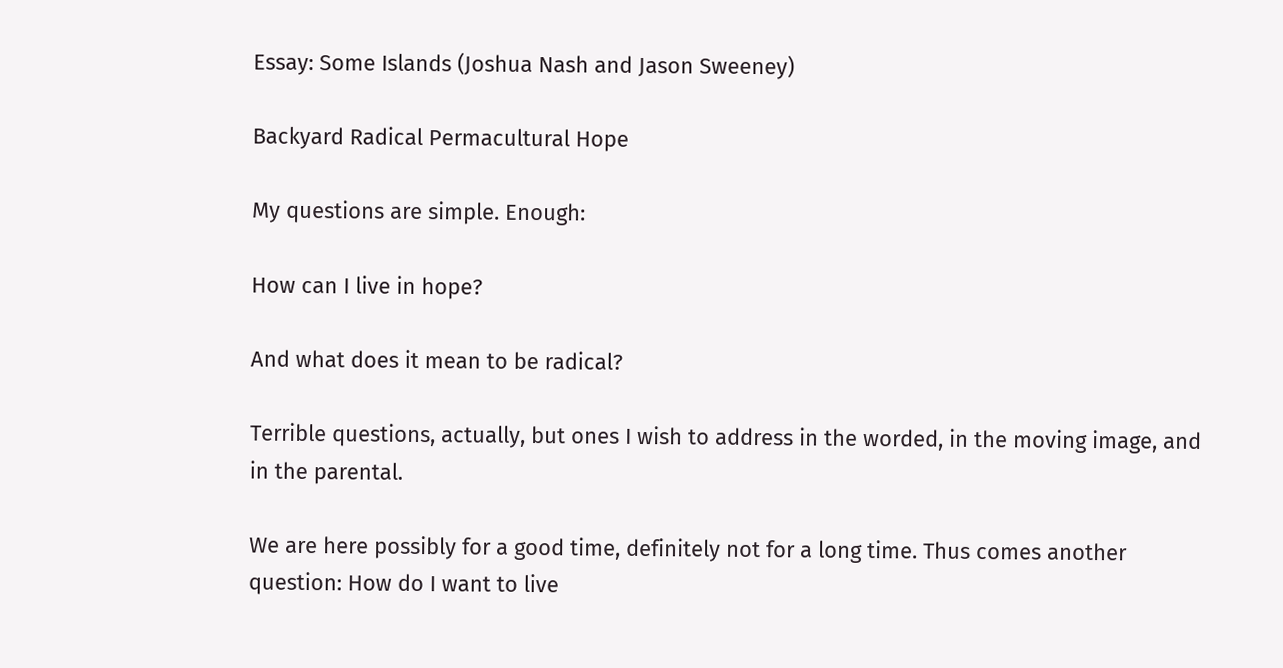Essay: Some Islands (Joshua Nash and Jason Sweeney)

Backyard Radical Permacultural Hope

My questions are simple. Enough:

How can I live in hope?

And what does it mean to be radical?

Terrible questions, actually, but ones I wish to address in the worded, in the moving image, and in the parental.

We are here possibly for a good time, definitely not for a long time. Thus comes another question: How do I want to live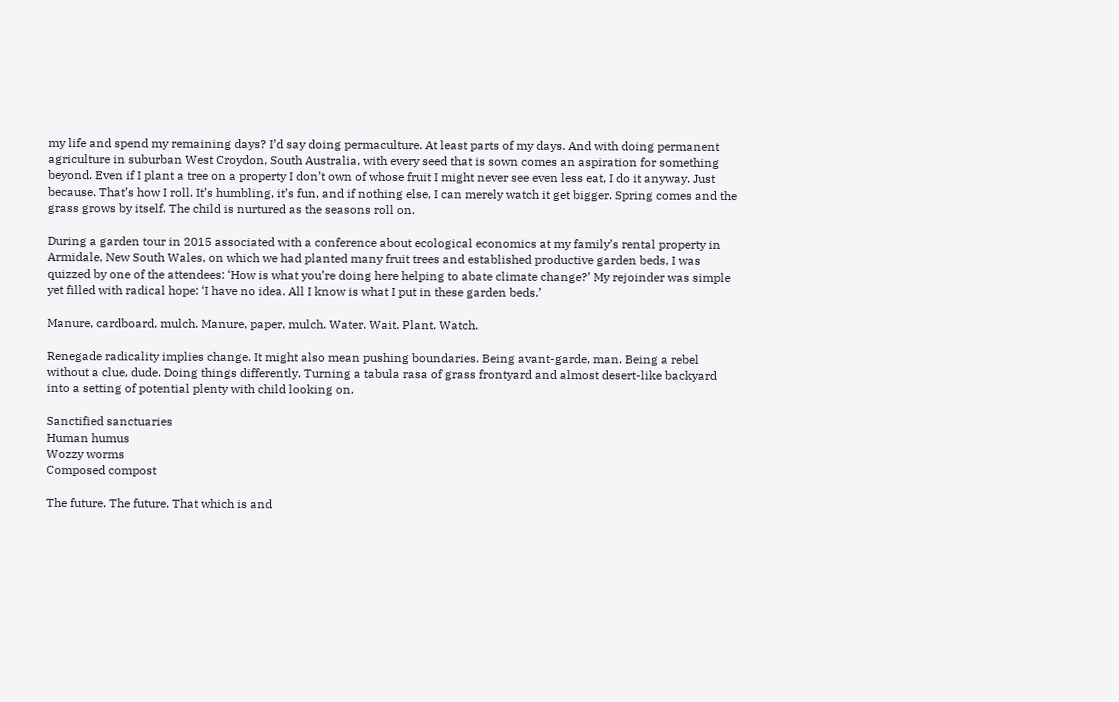my life and spend my remaining days? I’d say doing permaculture. At least parts of my days. And with doing permanent agriculture in suburban West Croydon, South Australia, with every seed that is sown comes an aspiration for something beyond. Even if I plant a tree on a property I don’t own of whose fruit I might never see even less eat, I do it anyway. Just because. That’s how I roll. It’s humbling, it’s fun, and if nothing else, I can merely watch it get bigger. Spring comes and the grass grows by itself. The child is nurtured as the seasons roll on.

During a garden tour in 2015 associated with a conference about ecological economics at my family’s rental property in Armidale, New South Wales, on which we had planted many fruit trees and established productive garden beds, I was quizzed by one of the attendees: ‘How is what you’re doing here helping to abate climate change?’ My rejoinder was simple yet filled with radical hope: ‘I have no idea. All I know is what I put in these garden beds.’

Manure, cardboard, mulch. Manure, paper, mulch. Water. Wait. Plant. Watch.

Renegade radicality implies change. It might also mean pushing boundaries. Being avant-garde, man. Being a rebel without a clue, dude. Doing things differently. Turning a tabula rasa of grass frontyard and almost desert-like backyard into a setting of potential plenty with child looking on.

Sanctified sanctuaries
Human humus
Wozzy worms
Composed compost

The future. The future. That which is and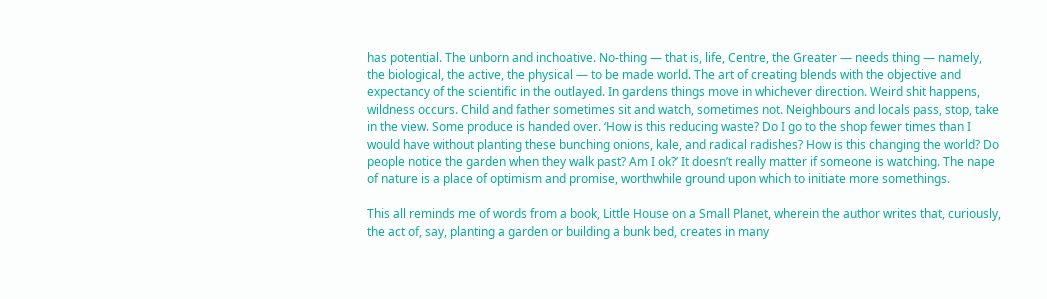has potential. The unborn and inchoative. No-thing — that is, life, Centre, the Greater — needs thing — namely, the biological, the active, the physical — to be made world. The art of creating blends with the objective and expectancy of the scientific in the outlayed. In gardens things move in whichever direction. Weird shit happens, wildness occurs. Child and father sometimes sit and watch, sometimes not. Neighbours and locals pass, stop, take in the view. Some produce is handed over. ‘How is this reducing waste? Do I go to the shop fewer times than I would have without planting these bunching onions, kale, and radical radishes? How is this changing the world? Do people notice the garden when they walk past? Am I ok?’ It doesn’t really matter if someone is watching. The nape of nature is a place of optimism and promise, worthwhile ground upon which to initiate more somethings.

This all reminds me of words from a book, Little House on a Small Planet, wherein the author writes that, curiously, the act of, say, planting a garden or building a bunk bed, creates in many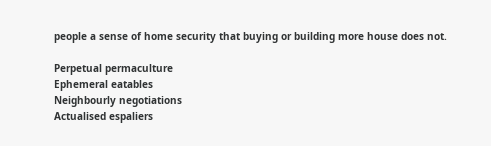people a sense of home security that buying or building more house does not.

Perpetual permaculture
Ephemeral eatables
Neighbourly negotiations
Actualised espaliers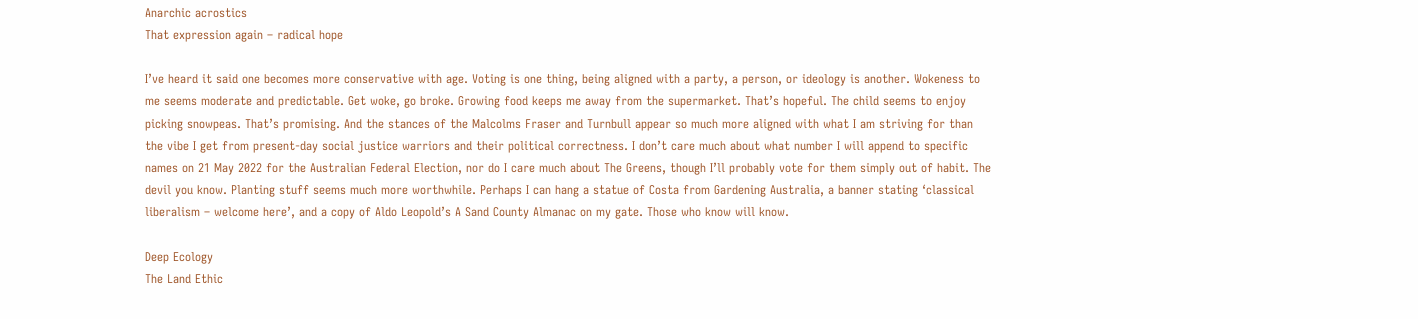Anarchic acrostics
That expression again – radical hope

I’ve heard it said one becomes more conservative with age. Voting is one thing, being aligned with a party, a person, or ideology is another. Wokeness to me seems moderate and predictable. Get woke, go broke. Growing food keeps me away from the supermarket. That’s hopeful. The child seems to enjoy picking snowpeas. That’s promising. And the stances of the Malcolms Fraser and Turnbull appear so much more aligned with what I am striving for than the vibe I get from present-day social justice warriors and their political correctness. I don’t care much about what number I will append to specific names on 21 May 2022 for the Australian Federal Election, nor do I care much about The Greens, though I’ll probably vote for them simply out of habit. The devil you know. Planting stuff seems much more worthwhile. Perhaps I can hang a statue of Costa from Gardening Australia, a banner stating ‘classical liberalism – welcome here’, and a copy of Aldo Leopold’s A Sand County Almanac on my gate. Those who know will know.

Deep Ecology
The Land Ethic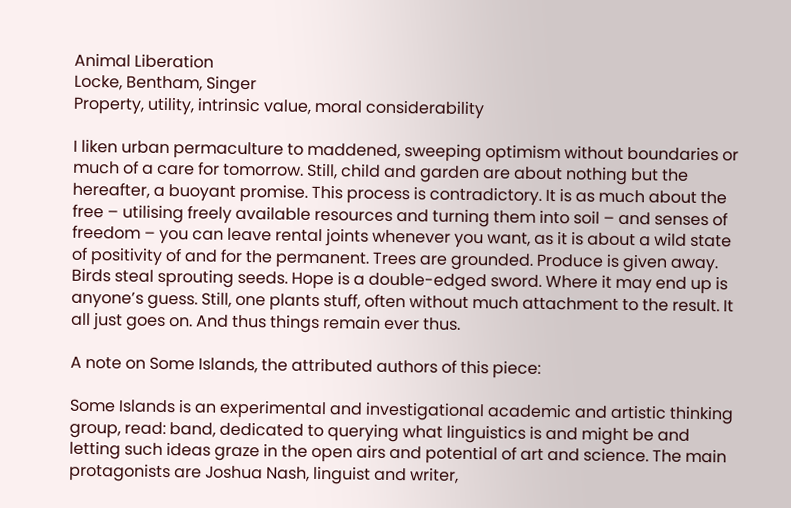Animal Liberation
Locke, Bentham, Singer
Property, utility, intrinsic value, moral considerability

I liken urban permaculture to maddened, sweeping optimism without boundaries or much of a care for tomorrow. Still, child and garden are about nothing but the hereafter, a buoyant promise. This process is contradictory. It is as much about the free – utilising freely available resources and turning them into soil – and senses of freedom – you can leave rental joints whenever you want, as it is about a wild state of positivity of and for the permanent. Trees are grounded. Produce is given away. Birds steal sprouting seeds. Hope is a double-edged sword. Where it may end up is anyone’s guess. Still, one plants stuff, often without much attachment to the result. It all just goes on. And thus things remain ever thus.

A note on Some Islands, the attributed authors of this piece:

Some Islands is an experimental and investigational academic and artistic thinking group, read: band, dedicated to querying what linguistics is and might be and letting such ideas graze in the open airs and potential of art and science. The main protagonists are Joshua Nash, linguist and writer,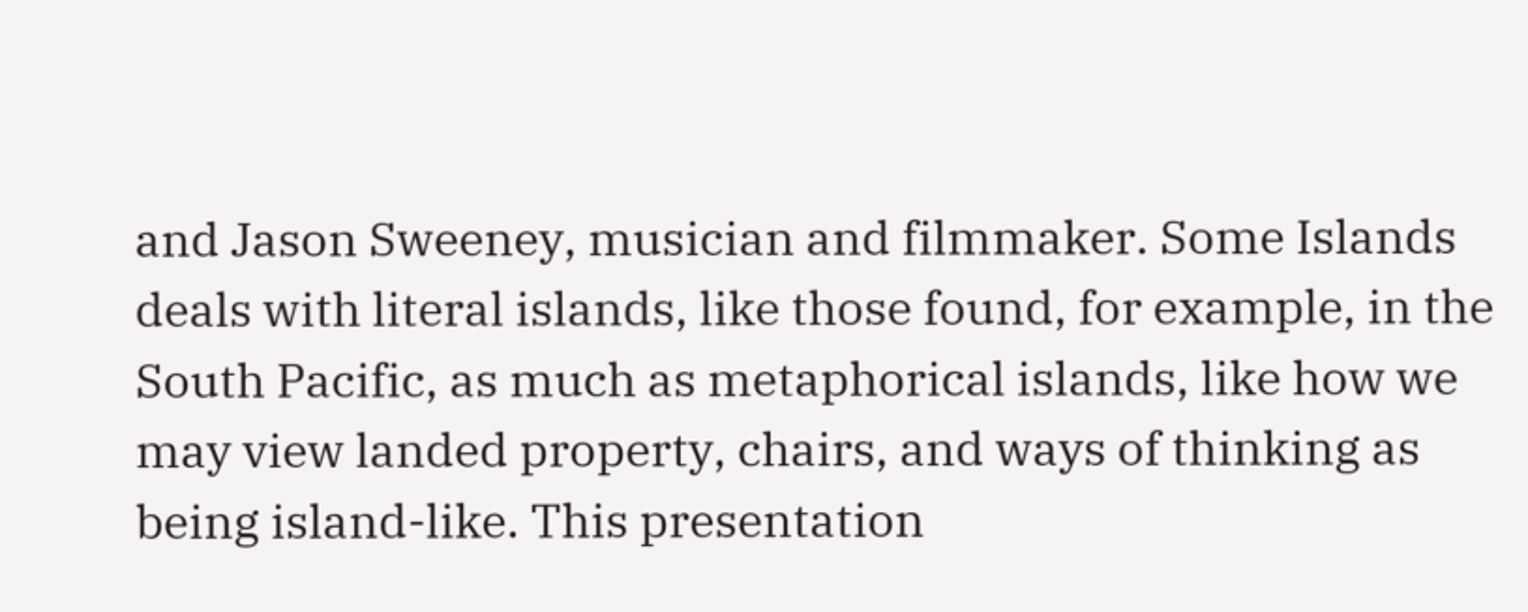and Jason Sweeney, musician and filmmaker. Some Islands deals with literal islands, like those found, for example, in the South Pacific, as much as metaphorical islands, like how we may view landed property, chairs, and ways of thinking as being island-like. This presentation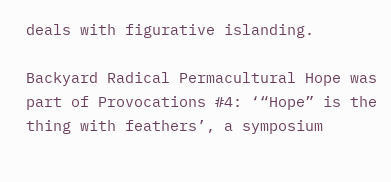deals with figurative islanding.

Backyard Radical Permacultural Hope was part of Provocations #4: ‘“Hope” is the thing with feathers’, a symposium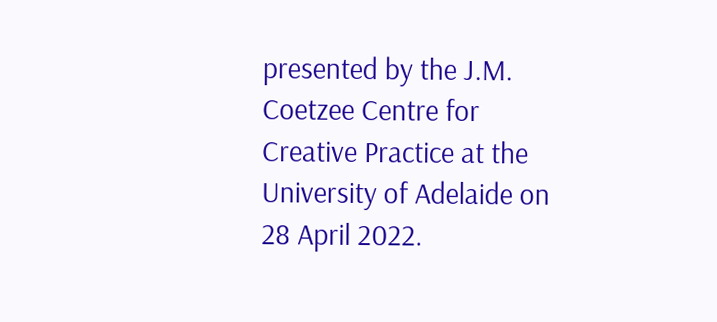presented by the J.M. Coetzee Centre for Creative Practice at the University of Adelaide on 28 April 2022.